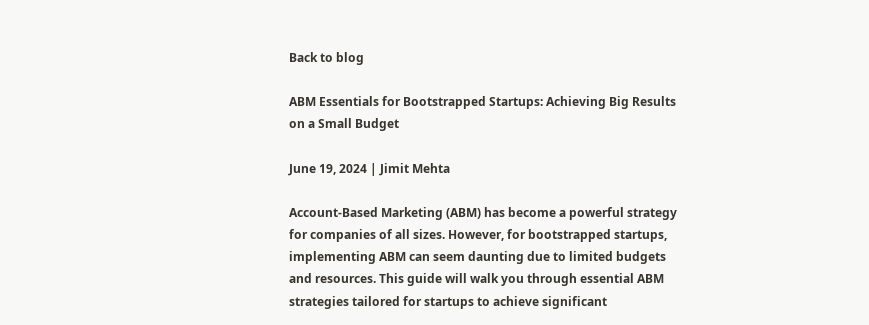Back to blog

ABM Essentials for Bootstrapped Startups: Achieving Big Results on a Small Budget

June 19, 2024 | Jimit Mehta

Account-Based Marketing (ABM) has become a powerful strategy for companies of all sizes. However, for bootstrapped startups, implementing ABM can seem daunting due to limited budgets and resources. This guide will walk you through essential ABM strategies tailored for startups to achieve significant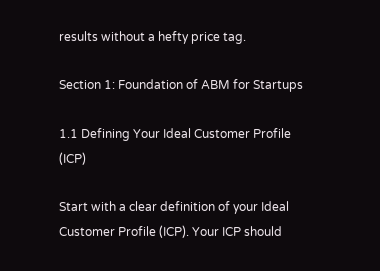results without a hefty price tag.

Section 1: Foundation of ABM for Startups

1.1 Defining Your Ideal Customer Profile (ICP)

Start with a clear definition of your Ideal Customer Profile (ICP). Your ICP should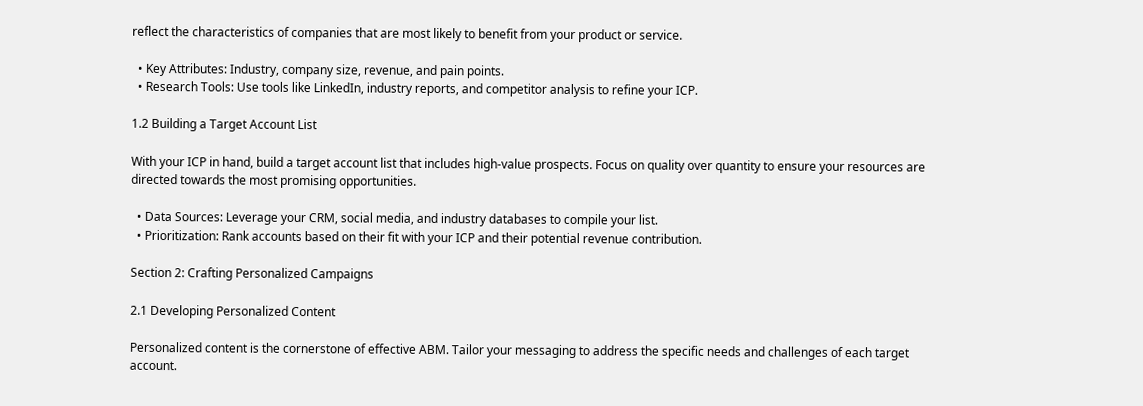reflect the characteristics of companies that are most likely to benefit from your product or service.

  • Key Attributes: Industry, company size, revenue, and pain points.
  • Research Tools: Use tools like LinkedIn, industry reports, and competitor analysis to refine your ICP.

1.2 Building a Target Account List

With your ICP in hand, build a target account list that includes high-value prospects. Focus on quality over quantity to ensure your resources are directed towards the most promising opportunities.

  • Data Sources: Leverage your CRM, social media, and industry databases to compile your list.
  • Prioritization: Rank accounts based on their fit with your ICP and their potential revenue contribution.

Section 2: Crafting Personalized Campaigns

2.1 Developing Personalized Content

Personalized content is the cornerstone of effective ABM. Tailor your messaging to address the specific needs and challenges of each target account.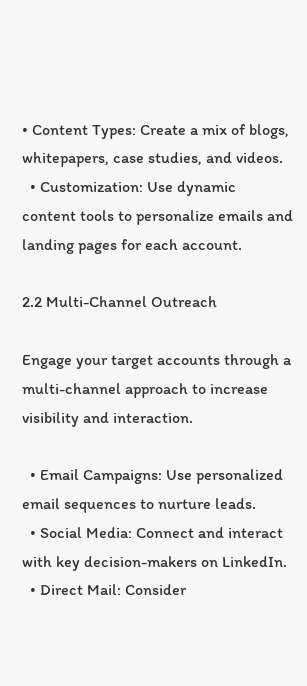• Content Types: Create a mix of blogs, whitepapers, case studies, and videos.
  • Customization: Use dynamic content tools to personalize emails and landing pages for each account.

2.2 Multi-Channel Outreach

Engage your target accounts through a multi-channel approach to increase visibility and interaction.

  • Email Campaigns: Use personalized email sequences to nurture leads.
  • Social Media: Connect and interact with key decision-makers on LinkedIn.
  • Direct Mail: Consider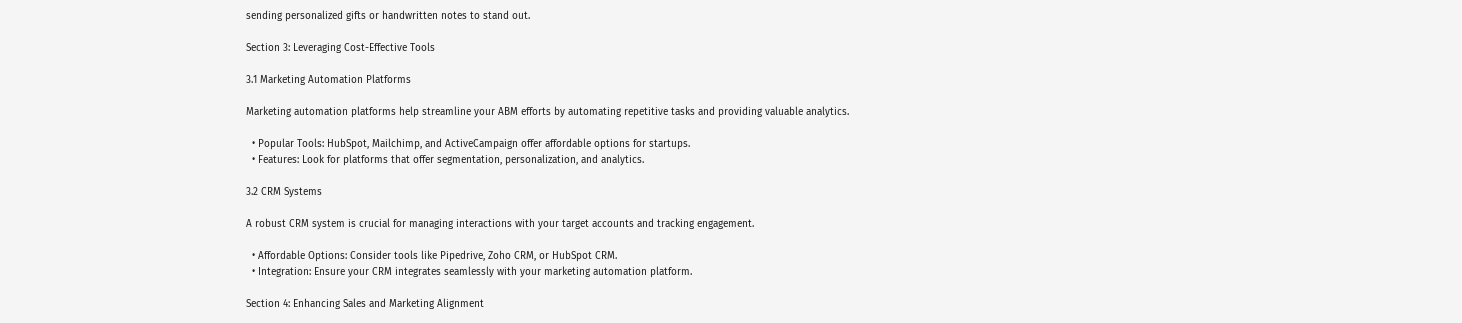sending personalized gifts or handwritten notes to stand out.

Section 3: Leveraging Cost-Effective Tools

3.1 Marketing Automation Platforms

Marketing automation platforms help streamline your ABM efforts by automating repetitive tasks and providing valuable analytics.

  • Popular Tools: HubSpot, Mailchimp, and ActiveCampaign offer affordable options for startups.
  • Features: Look for platforms that offer segmentation, personalization, and analytics.

3.2 CRM Systems

A robust CRM system is crucial for managing interactions with your target accounts and tracking engagement.

  • Affordable Options: Consider tools like Pipedrive, Zoho CRM, or HubSpot CRM.
  • Integration: Ensure your CRM integrates seamlessly with your marketing automation platform.

Section 4: Enhancing Sales and Marketing Alignment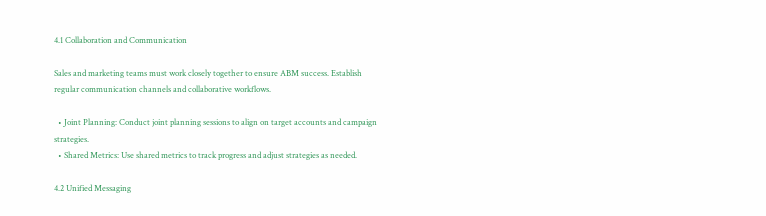4.1 Collaboration and Communication

Sales and marketing teams must work closely together to ensure ABM success. Establish regular communication channels and collaborative workflows.

  • Joint Planning: Conduct joint planning sessions to align on target accounts and campaign strategies.
  • Shared Metrics: Use shared metrics to track progress and adjust strategies as needed.

4.2 Unified Messaging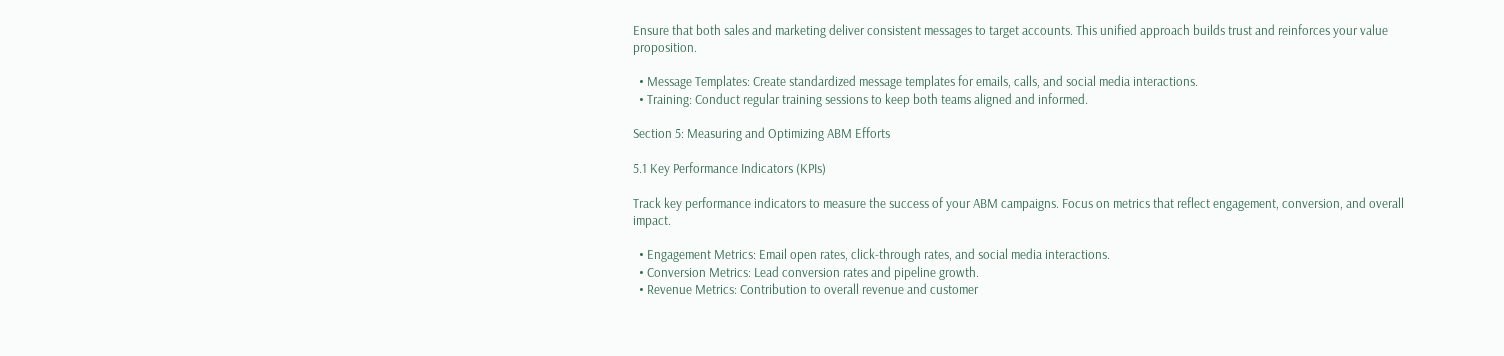Ensure that both sales and marketing deliver consistent messages to target accounts. This unified approach builds trust and reinforces your value proposition.

  • Message Templates: Create standardized message templates for emails, calls, and social media interactions.
  • Training: Conduct regular training sessions to keep both teams aligned and informed.

Section 5: Measuring and Optimizing ABM Efforts

5.1 Key Performance Indicators (KPIs)

Track key performance indicators to measure the success of your ABM campaigns. Focus on metrics that reflect engagement, conversion, and overall impact.

  • Engagement Metrics: Email open rates, click-through rates, and social media interactions.
  • Conversion Metrics: Lead conversion rates and pipeline growth.
  • Revenue Metrics: Contribution to overall revenue and customer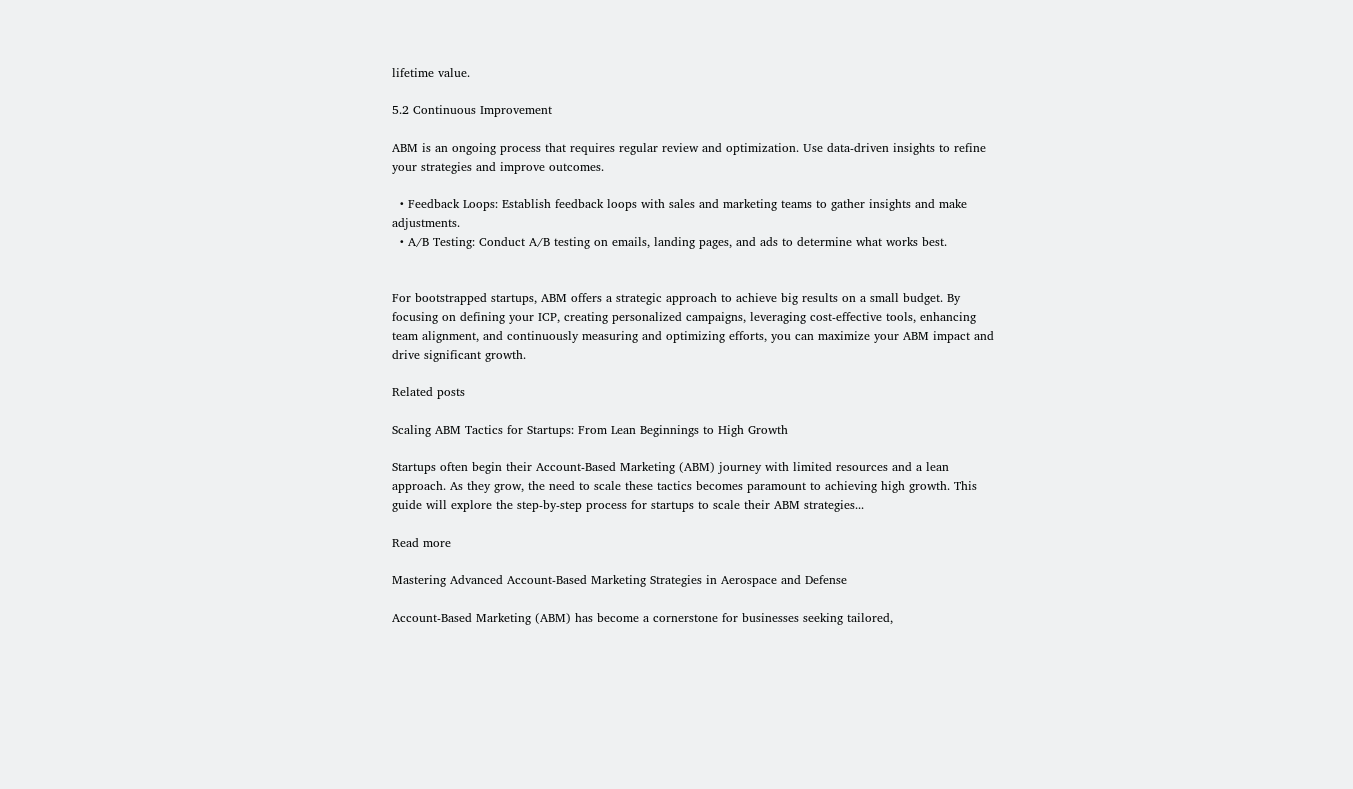lifetime value.

5.2 Continuous Improvement

ABM is an ongoing process that requires regular review and optimization. Use data-driven insights to refine your strategies and improve outcomes.

  • Feedback Loops: Establish feedback loops with sales and marketing teams to gather insights and make adjustments.
  • A/B Testing: Conduct A/B testing on emails, landing pages, and ads to determine what works best.


For bootstrapped startups, ABM offers a strategic approach to achieve big results on a small budget. By focusing on defining your ICP, creating personalized campaigns, leveraging cost-effective tools, enhancing team alignment, and continuously measuring and optimizing efforts, you can maximize your ABM impact and drive significant growth.

Related posts

Scaling ABM Tactics for Startups: From Lean Beginnings to High Growth

Startups often begin their Account-Based Marketing (ABM) journey with limited resources and a lean approach. As they grow, the need to scale these tactics becomes paramount to achieving high growth. This guide will explore the step-by-step process for startups to scale their ABM strategies...

Read more

Mastering Advanced Account-Based Marketing Strategies in Aerospace and Defense

Account-Based Marketing (ABM) has become a cornerstone for businesses seeking tailored,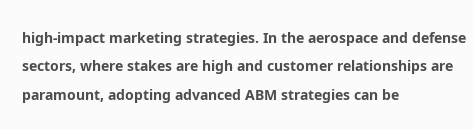high-impact marketing strategies. In the aerospace and defense sectors, where stakes are high and customer relationships are paramount, adopting advanced ABM strategies can be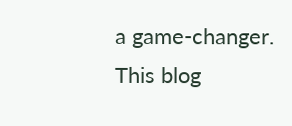a game-changer. This blog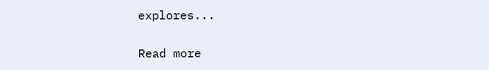explores...

Read more